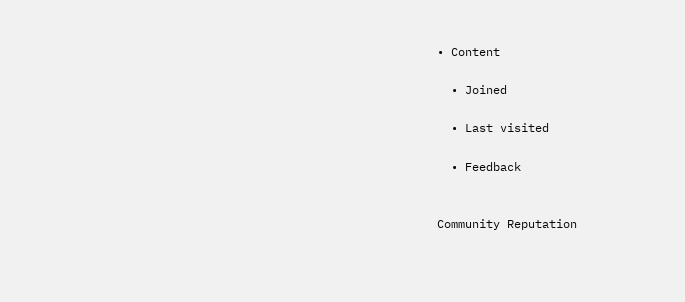• Content

  • Joined

  • Last visited

  • Feedback


Community Reputation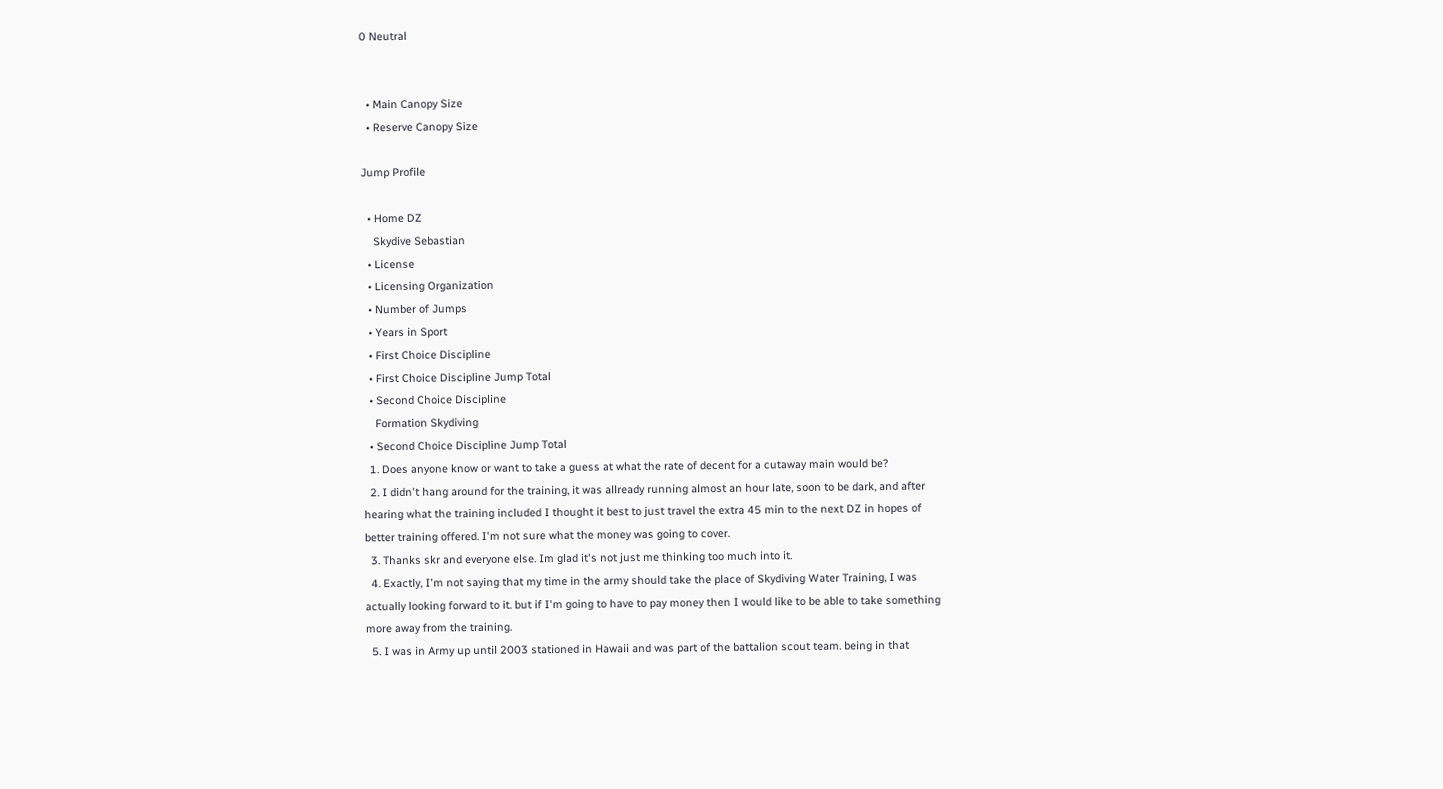0 Neutral


  • Main Canopy Size
  • Reserve Canopy Size

Jump Profile

  • Home DZ
    Skydive Sebastian
  • License
  • Licensing Organization
  • Number of Jumps
  • Years in Sport
  • First Choice Discipline
  • First Choice Discipline Jump Total
  • Second Choice Discipline
    Formation Skydiving
  • Second Choice Discipline Jump Total
  1. Does anyone know or want to take a guess at what the rate of decent for a cutaway main would be?
  2. I didn't hang around for the training, it was allready running almost an hour late, soon to be dark, and after hearing what the training included I thought it best to just travel the extra 45 min to the next DZ in hopes of better training offered. I'm not sure what the money was going to cover.
  3. Thanks skr and everyone else. Im glad it's not just me thinking too much into it.
  4. Exactly, I'm not saying that my time in the army should take the place of Skydiving Water Training, I was actually looking forward to it. but if I'm going to have to pay money then I would like to be able to take something more away from the training.
  5. I was in Army up until 2003 stationed in Hawaii and was part of the battalion scout team. being in that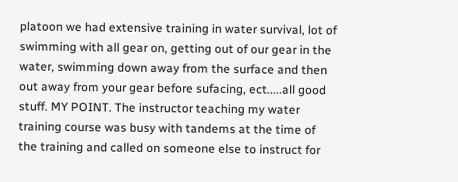platoon we had extensive training in water survival, lot of swimming with all gear on, getting out of our gear in the water, swimming down away from the surface and then out away from your gear before sufacing, ect.....all good stuff. MY POINT. The instructor teaching my water training course was busy with tandems at the time of the training and called on someone else to instruct for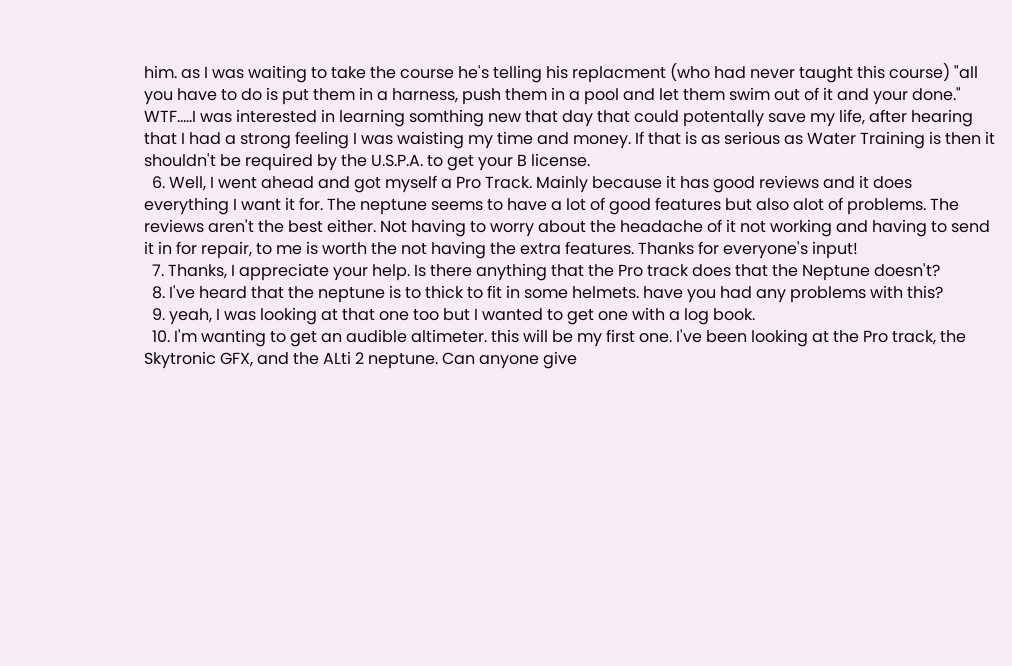him. as I was waiting to take the course he's telling his replacment (who had never taught this course) "all you have to do is put them in a harness, push them in a pool and let them swim out of it and your done." WTF.....I was interested in learning somthing new that day that could potentally save my life, after hearing that I had a strong feeling I was waisting my time and money. If that is as serious as Water Training is then it shouldn't be required by the U.S.P.A. to get your B license.
  6. Well, I went ahead and got myself a Pro Track. Mainly because it has good reviews and it does everything I want it for. The neptune seems to have a lot of good features but also alot of problems. The reviews aren't the best either. Not having to worry about the headache of it not working and having to send it in for repair, to me is worth the not having the extra features. Thanks for everyone's input!
  7. Thanks, I appreciate your help. Is there anything that the Pro track does that the Neptune doesn't?
  8. I've heard that the neptune is to thick to fit in some helmets. have you had any problems with this?
  9. yeah, I was looking at that one too but I wanted to get one with a log book.
  10. I'm wanting to get an audible altimeter. this will be my first one. I've been looking at the Pro track, the Skytronic GFX, and the ALti 2 neptune. Can anyone give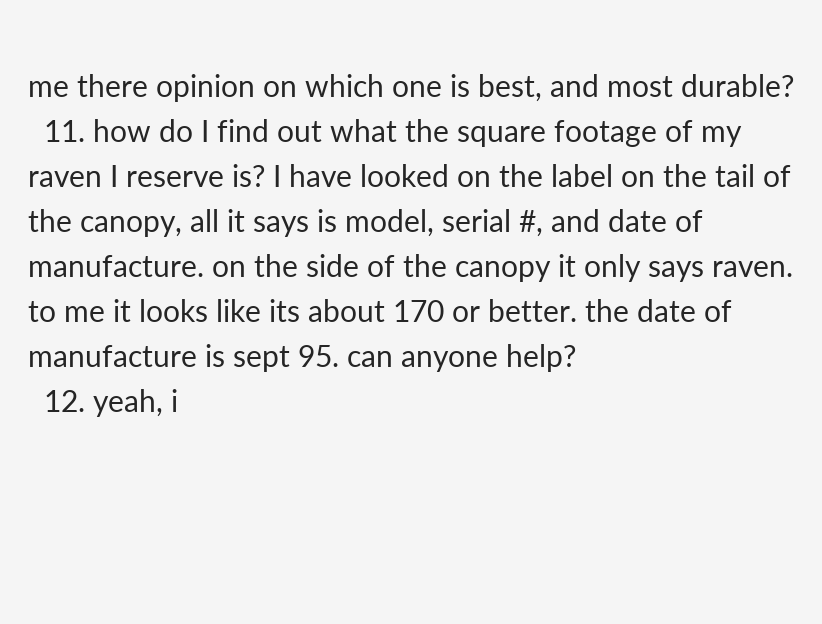me there opinion on which one is best, and most durable?
  11. how do I find out what the square footage of my raven I reserve is? I have looked on the label on the tail of the canopy, all it says is model, serial #, and date of manufacture. on the side of the canopy it only says raven. to me it looks like its about 170 or better. the date of manufacture is sept 95. can anyone help?
  12. yeah, i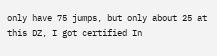only have 75 jumps, but only about 25 at this DZ, I got certified In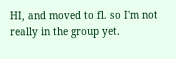HI, and moved to fl. so I'm not really in the group yet.